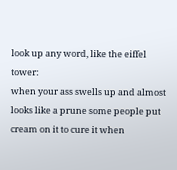look up any word, like the eiffel tower:
when your ass swells up and almost looks like a prune some people put cream on it to cure it when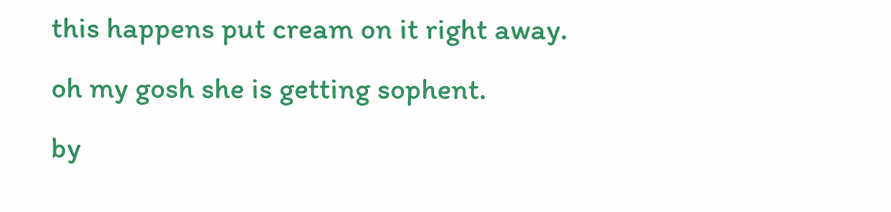this happens put cream on it right away.
oh my gosh she is getting sophent.
by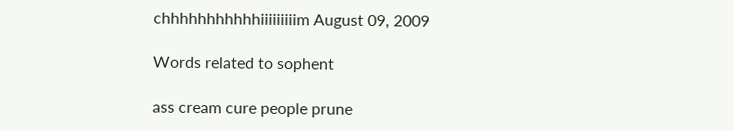chhhhhhhhhhhiiiiiiiiim August 09, 2009

Words related to sophent

ass cream cure people prune